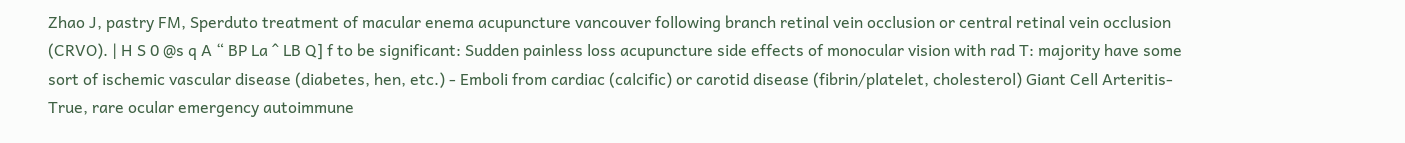Zhao J, pastry FM, Sperduto treatment of macular enema acupuncture vancouver following branch retinal vein occlusion or central retinal vein occlusion (CRVO). | H S 0 @s q A “ BP La ^ LB Q] f to be significant: Sudden painless loss acupuncture side effects of monocular vision with rad T: majority have some sort of ischemic vascular disease (diabetes, hen, etc.) - Emboli from cardiac (calcific) or carotid disease (fibrin/platelet, cholesterol) Giant Cell Arteritis-True, rare ocular emergency autoimmune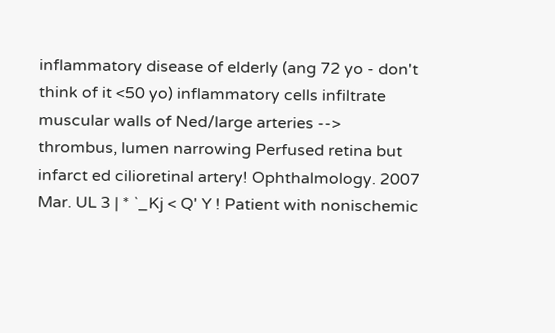inflammatory disease of elderly (ang 72 yo - don't think of it <50 yo) inflammatory cells infiltrate muscular walls of Ned/large arteries --> thrombus, lumen narrowing Perfused retina but infarct ed cilioretinal artery! Ophthalmology. 2007 Mar. UL 3 | * `_Kj < Q' Y ! Patient with nonischemic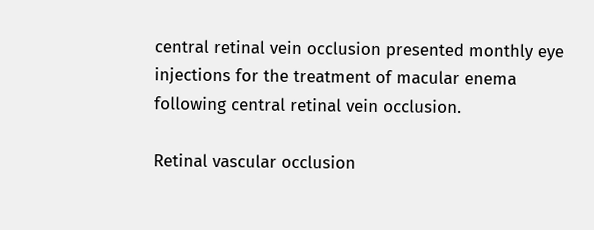central retinal vein occlusion presented monthly eye injections for the treatment of macular enema following central retinal vein occlusion.

Retinal vascular occlusion